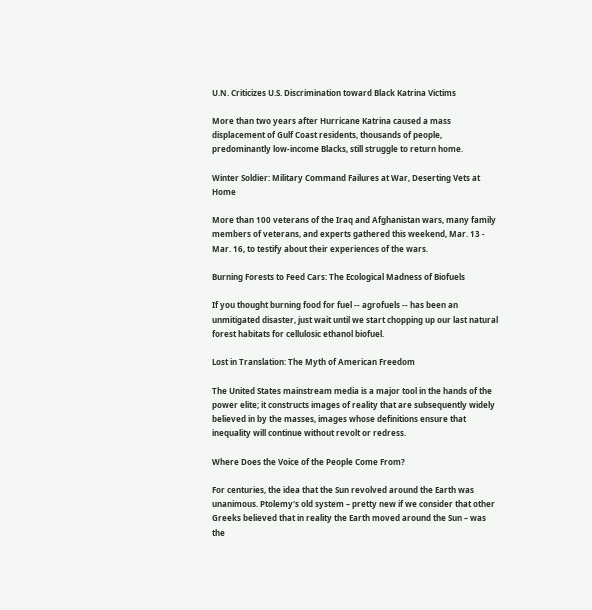U.N. Criticizes U.S. Discrimination toward Black Katrina Victims

More than two years after Hurricane Katrina caused a mass displacement of Gulf Coast residents, thousands of people, predominantly low-income Blacks, still struggle to return home.

Winter Soldier: Military Command Failures at War, Deserting Vets at Home

More than 100 veterans of the Iraq and Afghanistan wars, many family members of veterans, and experts gathered this weekend, Mar. 13 - Mar. 16, to testify about their experiences of the wars.

Burning Forests to Feed Cars: The Ecological Madness of Biofuels

If you thought burning food for fuel -- agrofuels -- has been an unmitigated disaster, just wait until we start chopping up our last natural forest habitats for cellulosic ethanol biofuel.

Lost in Translation: The Myth of American Freedom

The United States mainstream media is a major tool in the hands of the power elite; it constructs images of reality that are subsequently widely believed in by the masses, images whose definitions ensure that inequality will continue without revolt or redress.

Where Does the Voice of the People Come From?

For centuries, the idea that the Sun revolved around the Earth was unanimous. Ptolemy's old system – pretty new if we consider that other Greeks believed that in reality the Earth moved around the Sun – was the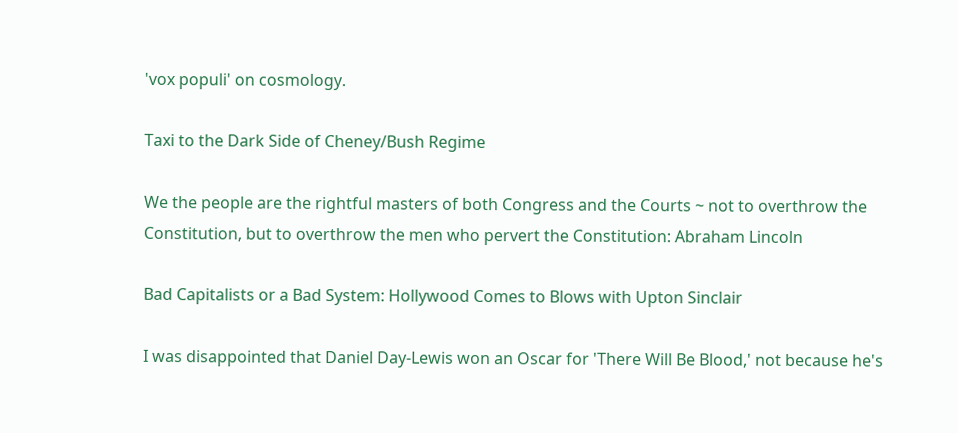'vox populi' on cosmology.

Taxi to the Dark Side of Cheney/Bush Regime

We the people are the rightful masters of both Congress and the Courts ~ not to overthrow the Constitution, but to overthrow the men who pervert the Constitution: Abraham Lincoln

Bad Capitalists or a Bad System: Hollywood Comes to Blows with Upton Sinclair

I was disappointed that Daniel Day-Lewis won an Oscar for 'There Will Be Blood,' not because he's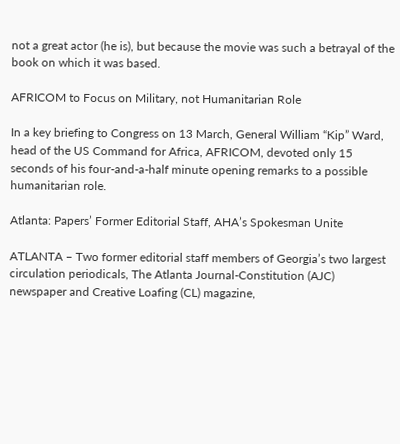not a great actor (he is), but because the movie was such a betrayal of the book on which it was based.

AFRICOM to Focus on Military, not Humanitarian Role

In a key briefing to Congress on 13 March, General William “Kip” Ward, head of the US Command for Africa, AFRICOM, devoted only 15 seconds of his four-and-a-half minute opening remarks to a possible humanitarian role.

Atlanta: Papers’ Former Editorial Staff, AHA’s Spokesman Unite

ATLANTA – Two former editorial staff members of Georgia’s two largest circulation periodicals, The Atlanta Journal-Constitution (AJC) newspaper and Creative Loafing (CL) magazine,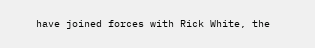have joined forces with Rick White, the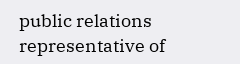public relations representative of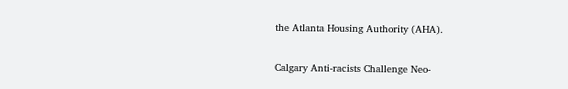the Atlanta Housing Authority (AHA).

Calgary Anti-racists Challenge Neo-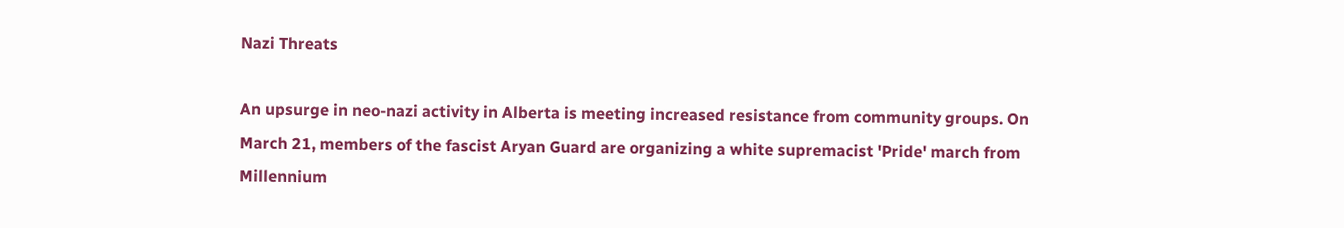Nazi Threats

An upsurge in neo-nazi activity in Alberta is meeting increased resistance from community groups. On March 21, members of the fascist Aryan Guard are organizing a white supremacist 'Pride' march from Millennium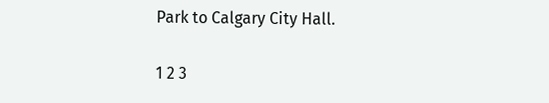Park to Calgary City Hall.

1 2 3